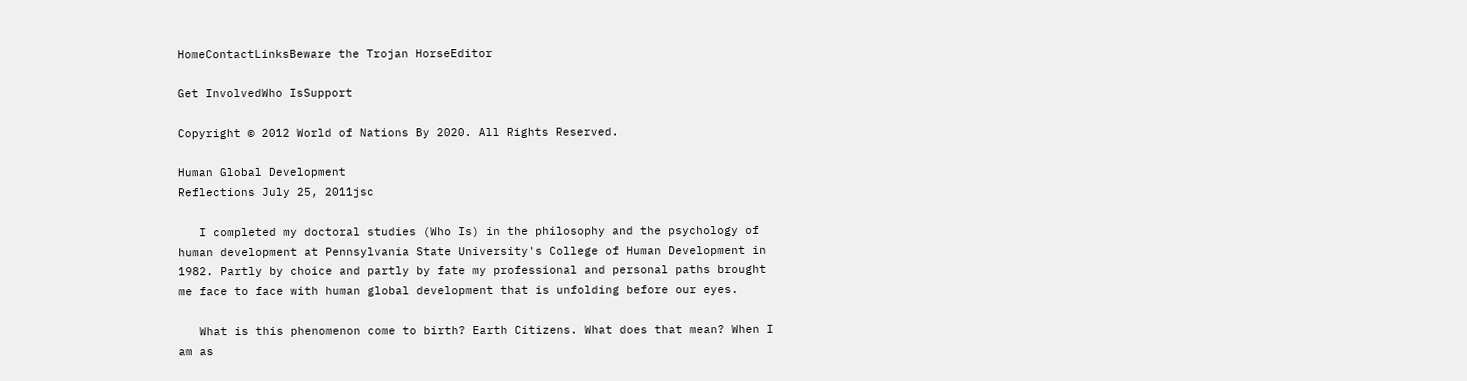HomeContactLinksBeware the Trojan HorseEditor

Get InvolvedWho IsSupport

Copyright © 2012 World of Nations By 2020. All Rights Reserved.

Human Global Development
Reflections July 25, 2011jsc

   I completed my doctoral studies (Who Is) in the philosophy and the psychology of human development at Pennsylvania State University's College of Human Development in 1982. Partly by choice and partly by fate my professional and personal paths brought me face to face with human global development that is unfolding before our eyes.

   What is this phenomenon come to birth? Earth Citizens. What does that mean? When I am as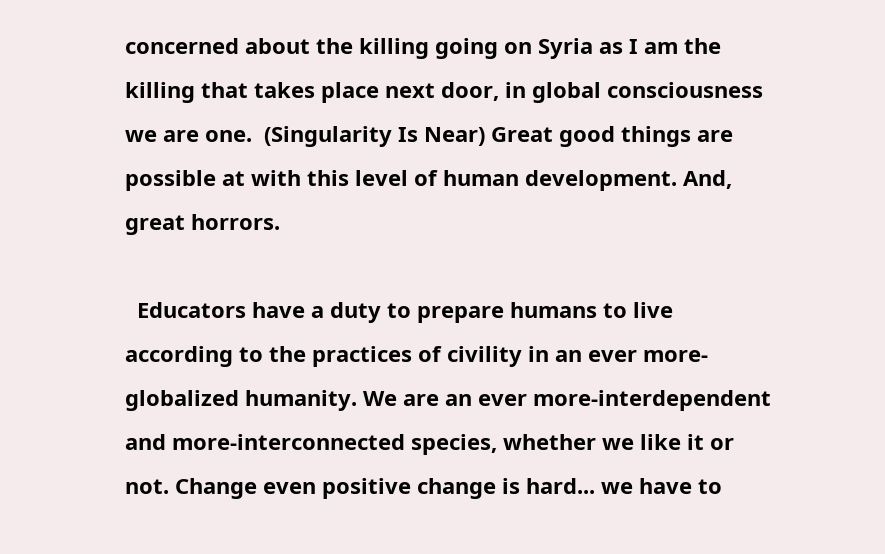concerned about the killing going on Syria as I am the killing that takes place next door, in global consciousness we are one.  (Singularity Is Near) Great good things are possible at with this level of human development. And, great horrors.

  Educators have a duty to prepare humans to live according to the practices of civility in an ever more-globalized humanity. We are an ever more-interdependent and more-interconnected species, whether we like it or not. Change even positive change is hard... we have to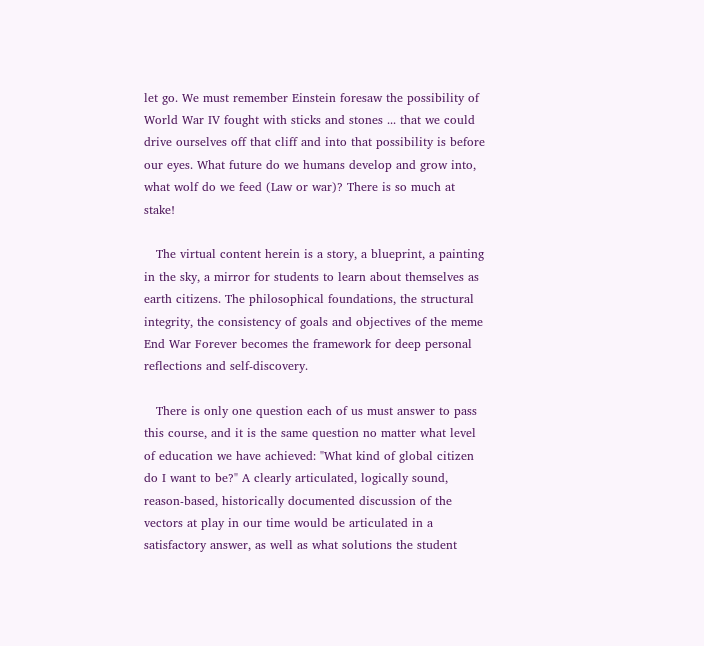let go. We must remember Einstein foresaw the possibility of World War IV fought with sticks and stones ... that we could drive ourselves off that cliff and into that possibility is before our eyes. What future do we humans develop and grow into, what wolf do we feed (Law or war)? There is so much at stake!

   The virtual content herein is a story, a blueprint, a painting in the sky, a mirror for students to learn about themselves as earth citizens. The philosophical foundations, the structural integrity, the consistency of goals and objectives of the meme End War Forever becomes the framework for deep personal reflections and self-discovery.

   There is only one question each of us must answer to pass this course, and it is the same question no matter what level of education we have achieved: "What kind of global citizen do I want to be?" A clearly articulated, logically sound, reason-based, historically documented discussion of the vectors at play in our time would be articulated in a satisfactory answer, as well as what solutions the student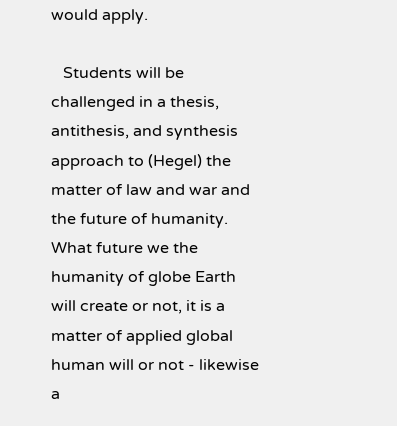would apply.

   Students will be challenged in a thesis, antithesis, and synthesis approach to (Hegel) the matter of law and war and the future of humanity. What future we the humanity of globe Earth will create or not, it is a matter of applied global human will or not - likewise a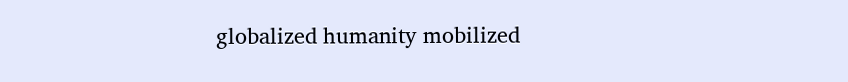globalized humanity mobilized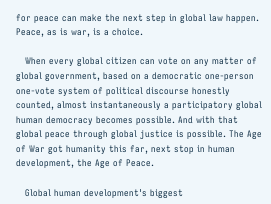for peace can make the next step in global law happen. Peace, as is war, is a choice.

   When every global citizen can vote on any matter of global government, based on a democratic one-person one-vote system of political discourse honestly counted, almost instantaneously a participatory global human democracy becomes possible. And with that global peace through global justice is possible. The Age of War got humanity this far, next stop in human development, the Age of Peace.

   Global human development's biggest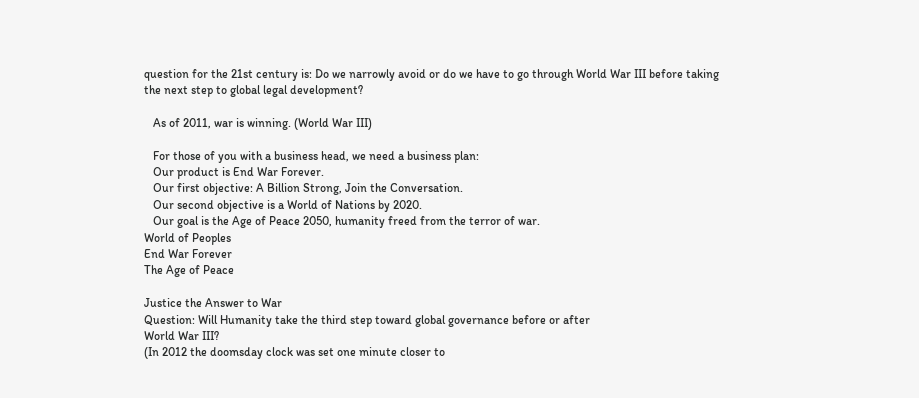question for the 21st century is: Do we narrowly avoid or do we have to go through World War III before taking the next step to global legal development?

   As of 2011, war is winning. (World War III)

   For those of you with a business head, we need a business plan:
   Our product is End War Forever.
   Our first objective: A Billion Strong, Join the Conversation.
   Our second objective is a World of Nations by 2020.
   Our goal is the Age of Peace 2050, humanity freed from the terror of war.
World of Peoples
End War Forever
The Age of Peace

Justice the Answer to War
Question: Will Humanity take the third step toward global governance before or after
World War III?
(In 2012 the doomsday clock was set one minute closer to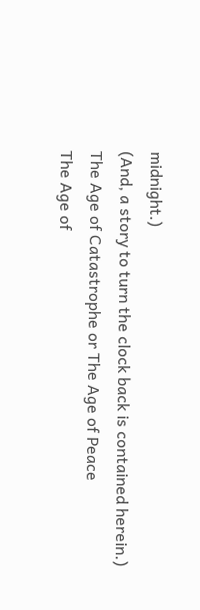midnight.)
(And, a story to turn the clock back is contained herein.)
The Age of Catastrophe or The Age of Peace
The Age of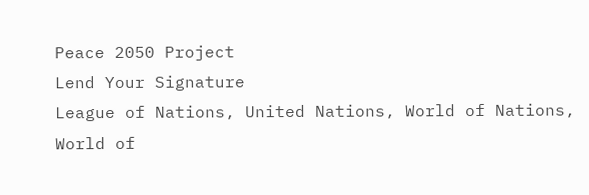Peace 2050 Project
Lend Your Signature
League of Nations, United Nations, World of Nations, World of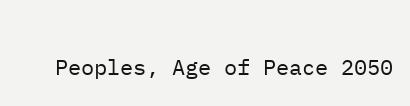Peoples, Age of Peace 2050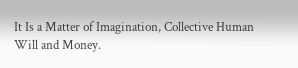It Is a Matter of Imagination, Collective Human Will and Money.